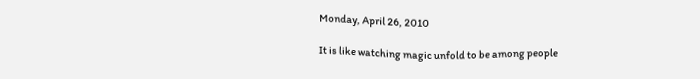Monday, April 26, 2010

It is like watching magic unfold to be among people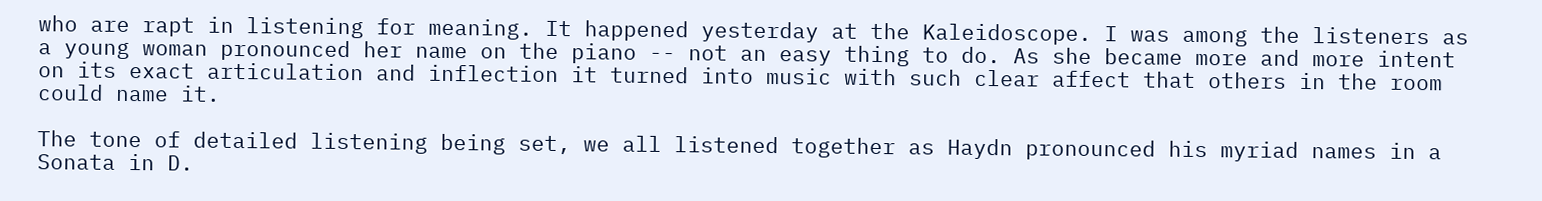who are rapt in listening for meaning. It happened yesterday at the Kaleidoscope. I was among the listeners as a young woman pronounced her name on the piano -- not an easy thing to do. As she became more and more intent on its exact articulation and inflection it turned into music with such clear affect that others in the room could name it.

The tone of detailed listening being set, we all listened together as Haydn pronounced his myriad names in a Sonata in D.